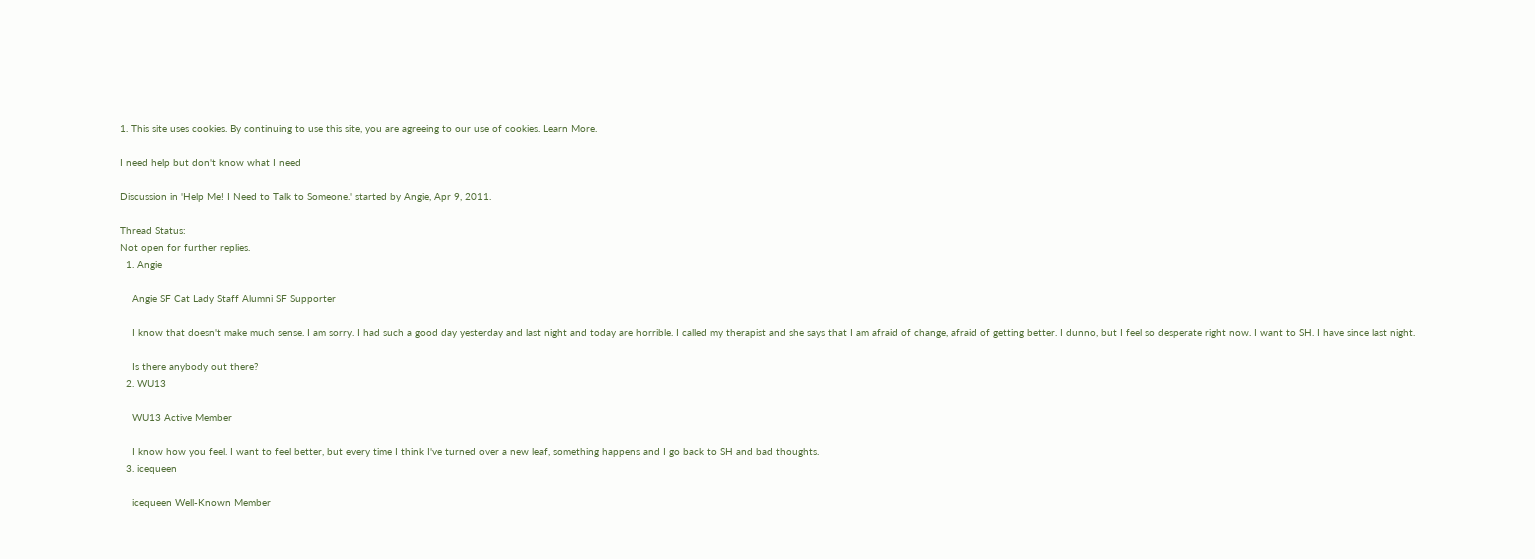1. This site uses cookies. By continuing to use this site, you are agreeing to our use of cookies. Learn More.

I need help but don't know what I need

Discussion in 'Help Me! I Need to Talk to Someone.' started by Angie, Apr 9, 2011.

Thread Status:
Not open for further replies.
  1. Angie

    Angie SF Cat Lady Staff Alumni SF Supporter

    I know that doesn't make much sense. I am sorry. I had such a good day yesterday and last night and today are horrible. I called my therapist and she says that I am afraid of change, afraid of getting better. I dunno, but I feel so desperate right now. I want to SH. I have since last night.

    Is there anybody out there?
  2. WU13

    WU13 Active Member

    I know how you feel. I want to feel better, but every time I think I've turned over a new leaf, something happens and I go back to SH and bad thoughts.
  3. icequeen

    icequeen Well-Known Member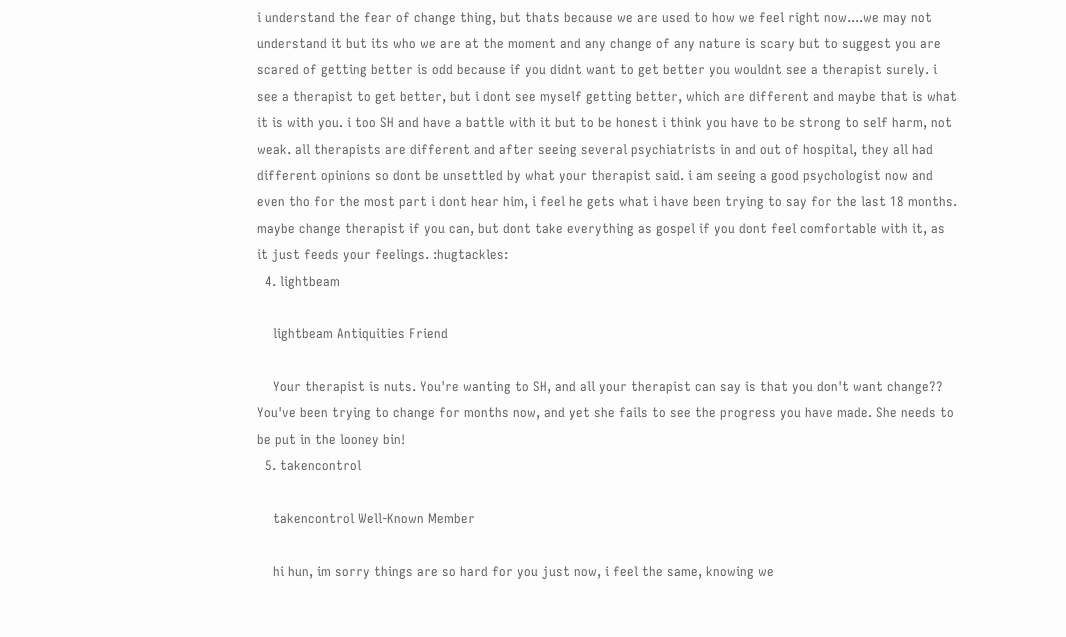i understand the fear of change thing, but thats because we are used to how we feel right now....we may not understand it but its who we are at the moment and any change of any nature is scary but to suggest you are scared of getting better is odd because if you didnt want to get better you wouldnt see a therapist surely. i see a therapist to get better, but i dont see myself getting better, which are different and maybe that is what it is with you. i too SH and have a battle with it but to be honest i think you have to be strong to self harm, not weak. all therapists are different and after seeing several psychiatrists in and out of hospital, they all had different opinions so dont be unsettled by what your therapist said. i am seeing a good psychologist now and even tho for the most part i dont hear him, i feel he gets what i have been trying to say for the last 18 months. maybe change therapist if you can, but dont take everything as gospel if you dont feel comfortable with it, as it just feeds your feelings. :hugtackles:
  4. lightbeam

    lightbeam Antiquities Friend

    Your therapist is nuts. You're wanting to SH, and all your therapist can say is that you don't want change?? You've been trying to change for months now, and yet she fails to see the progress you have made. She needs to be put in the looney bin!
  5. takencontrol

    takencontrol Well-Known Member

    hi hun, im sorry things are so hard for you just now, i feel the same, knowing we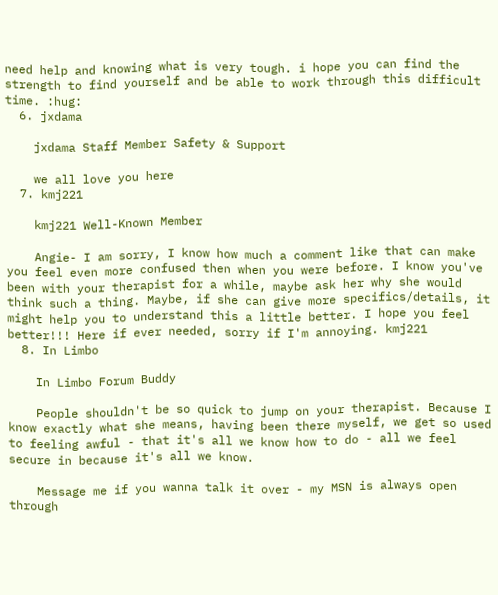need help and knowing what is very tough. i hope you can find the strength to find yourself and be able to work through this difficult time. :hug:
  6. jxdama

    jxdama Staff Member Safety & Support

    we all love you here
  7. kmj221

    kmj221 Well-Known Member

    Angie- I am sorry, I know how much a comment like that can make you feel even more confused then when you were before. I know you've been with your therapist for a while, maybe ask her why she would think such a thing. Maybe, if she can give more specifics/details, it might help you to understand this a little better. I hope you feel better!!! Here if ever needed, sorry if I'm annoying. kmj221
  8. In Limbo

    In Limbo Forum Buddy

    People shouldn't be so quick to jump on your therapist. Because I know exactly what she means, having been there myself, we get so used to feeling awful - that it's all we know how to do - all we feel secure in because it's all we know.

    Message me if you wanna talk it over - my MSN is always open through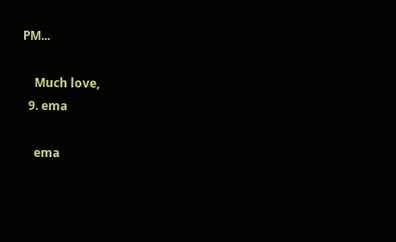PM...

    Much love,
  9. ema

    ema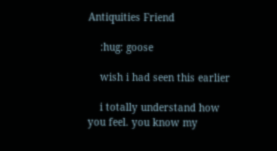Antiquities Friend

    :hug: goose

    wish i had seen this earlier

    i totally understand how you feel. you know my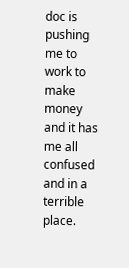doc is pushing me to work to make money and it has me all confused and in a terrible place.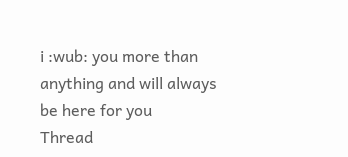i :wub: you more than anything and will always be here for you
Thread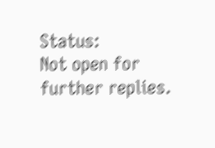Status:
Not open for further replies.